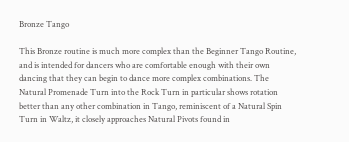Bronze Tango

This Bronze routine is much more complex than the Beginner Tango Routine, and is intended for dancers who are comfortable enough with their own dancing that they can begin to dance more complex combinations. The Natural Promenade Turn into the Rock Turn in particular shows rotation better than any other combination in Tango, reminiscent of a Natural Spin Turn in Waltz, it closely approaches Natural Pivots found in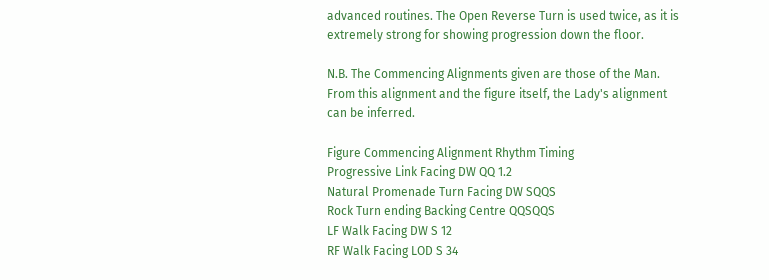advanced routines. The Open Reverse Turn is used twice, as it is extremely strong for showing progression down the floor.

N.B. The Commencing Alignments given are those of the Man. From this alignment and the figure itself, the Lady's alignment can be inferred.

Figure Commencing Alignment Rhythm Timing
Progressive Link Facing DW QQ 1.2
Natural Promenade Turn Facing DW SQQS
Rock Turn ending Backing Centre QQSQQS
LF Walk Facing DW S 12
RF Walk Facing LOD S 34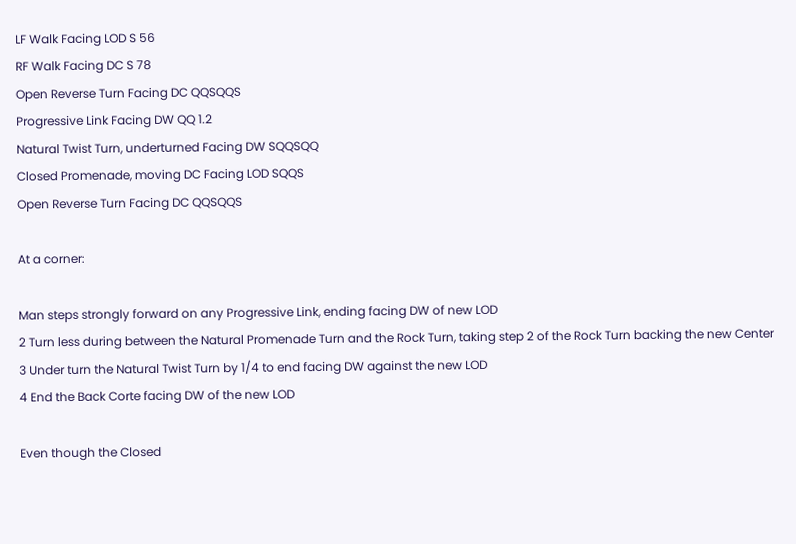LF Walk Facing LOD S 56
RF Walk Facing DC S 78
Open Reverse Turn Facing DC QQSQQS
Progressive Link Facing DW QQ 1.2
Natural Twist Turn, underturned Facing DW SQQSQQ
Closed Promenade, moving DC Facing LOD SQQS
Open Reverse Turn Facing DC QQSQQS

At a corner:

Man steps strongly forward on any Progressive Link, ending facing DW of new LOD
2 Turn less during between the Natural Promenade Turn and the Rock Turn, taking step 2 of the Rock Turn backing the new Center
3 Under turn the Natural Twist Turn by 1/4 to end facing DW against the new LOD
4 End the Back Corte facing DW of the new LOD

Even though the Closed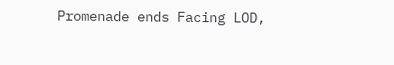Promenade ends Facing LOD,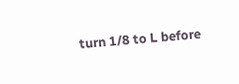turn 1/8 to L before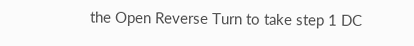the Open Reverse Turn to take step 1 DC